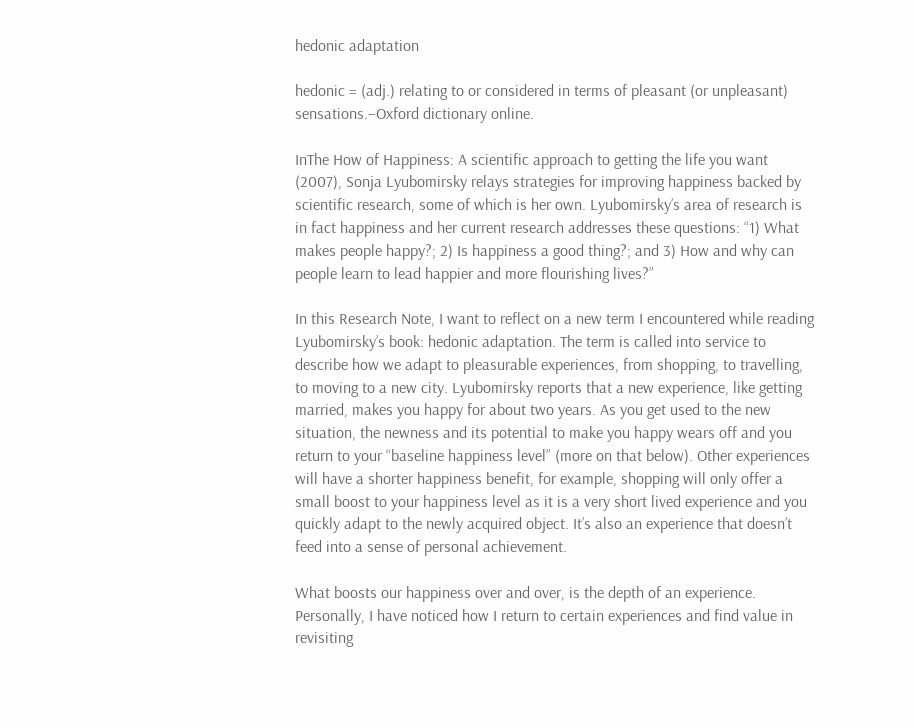hedonic adaptation

hedonic = (adj.) relating to or considered in terms of pleasant (or unpleasant) sensations.–Oxford dictionary online.

InThe How of Happiness: A scientific approach to getting the life you want (2007), Sonja Lyubomirsky relays strategies for improving happiness backed by scientific research, some of which is her own. Lyubomirsky’s area of research is in fact happiness and her current research addresses these questions: “1) What makes people happy?; 2) Is happiness a good thing?; and 3) How and why can people learn to lead happier and more flourishing lives?”

In this Research Note, I want to reflect on a new term I encountered while reading Lyubomirsky’s book: hedonic adaptation. The term is called into service to describe how we adapt to pleasurable experiences, from shopping, to travelling, to moving to a new city. Lyubomirsky reports that a new experience, like getting married, makes you happy for about two years. As you get used to the new situation, the newness and its potential to make you happy wears off and you return to your “baseline happiness level” (more on that below). Other experiences will have a shorter happiness benefit, for example, shopping will only offer a small boost to your happiness level as it is a very short lived experience and you quickly adapt to the newly acquired object. It’s also an experience that doesn’t feed into a sense of personal achievement.

What boosts our happiness over and over, is the depth of an experience. Personally, I have noticed how I return to certain experiences and find value in revisiting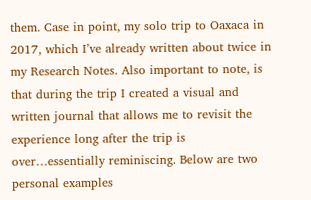them. Case in point, my solo trip to Oaxaca in 2017, which I’ve already written about twice in my Research Notes. Also important to note, is that during the trip I created a visual and written journal that allows me to revisit the experience long after the trip is over…essentially reminiscing. Below are two personal examples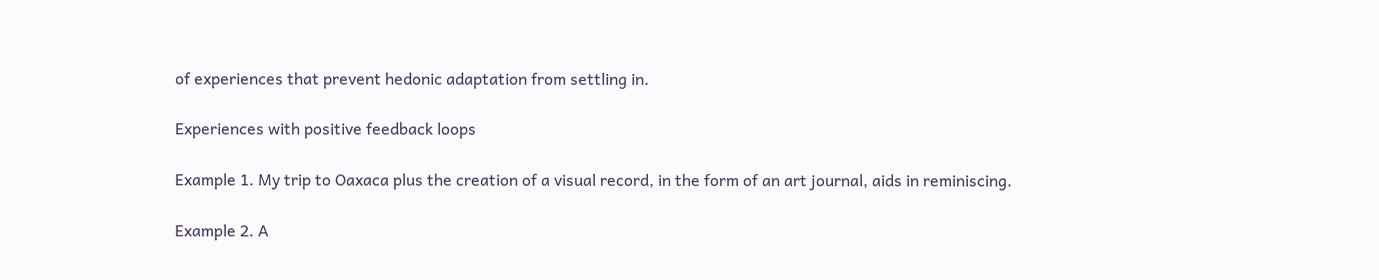of experiences that prevent hedonic adaptation from settling in.

Experiences with positive feedback loops

Example 1. My trip to Oaxaca plus the creation of a visual record, in the form of an art journal, aids in reminiscing.

Example 2. A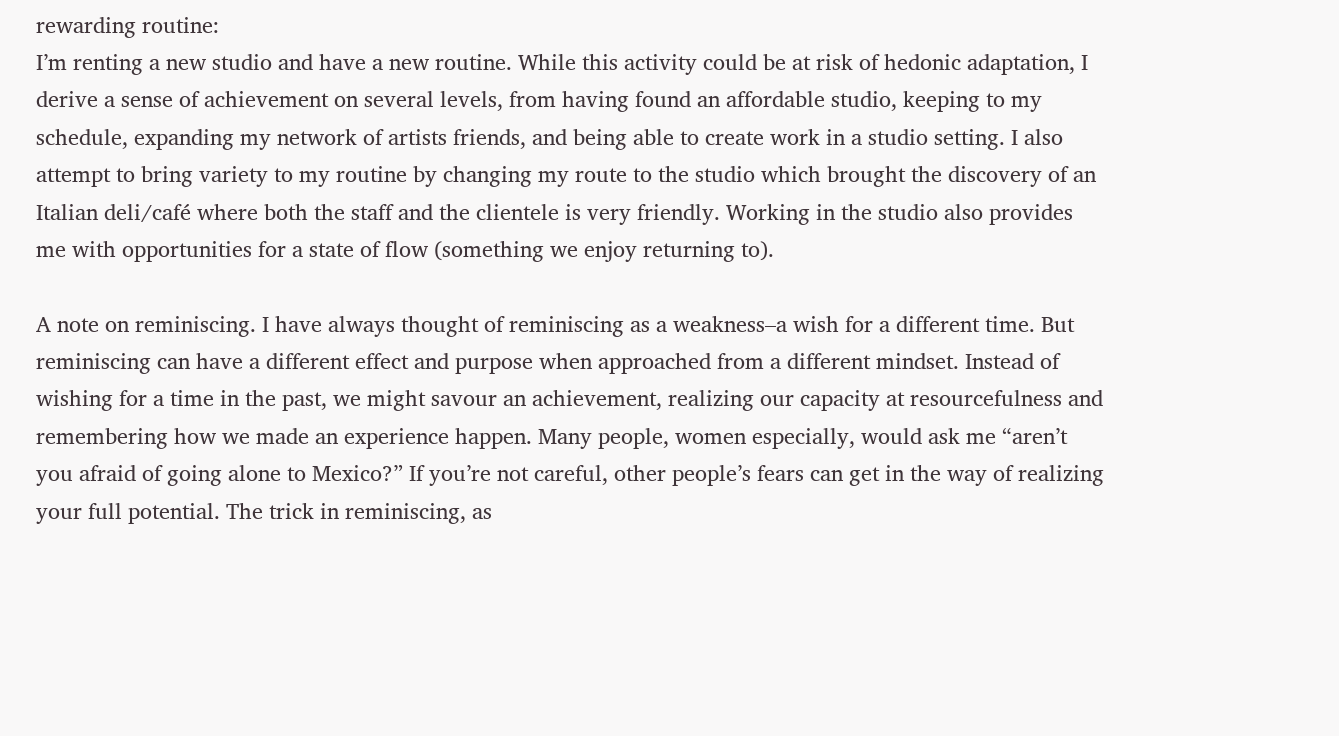rewarding routine:
I’m renting a new studio and have a new routine. While this activity could be at risk of hedonic adaptation, I derive a sense of achievement on several levels, from having found an affordable studio, keeping to my schedule, expanding my network of artists friends, and being able to create work in a studio setting. I also attempt to bring variety to my routine by changing my route to the studio which brought the discovery of an Italian deli/café where both the staff and the clientele is very friendly. Working in the studio also provides me with opportunities for a state of flow (something we enjoy returning to).

A note on reminiscing. I have always thought of reminiscing as a weakness–a wish for a different time. But reminiscing can have a different effect and purpose when approached from a different mindset. Instead of wishing for a time in the past, we might savour an achievement, realizing our capacity at resourcefulness and remembering how we made an experience happen. Many people, women especially, would ask me “aren’t you afraid of going alone to Mexico?” If you’re not careful, other people’s fears can get in the way of realizing your full potential. The trick in reminiscing, as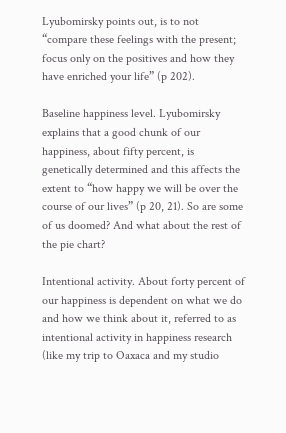Lyubomirsky points out, is to not “compare these feelings with the present; focus only on the positives and how they have enriched your life” (p 202).

Baseline happiness level. Lyubomirsky explains that a good chunk of our happiness, about fifty percent, is genetically determined and this affects the extent to “how happy we will be over the course of our lives” (p 20, 21). So are some of us doomed? And what about the rest of the pie chart?

Intentional activity. About forty percent of our happiness is dependent on what we do and how we think about it, referred to as intentional activity in happiness research (like my trip to Oaxaca and my studio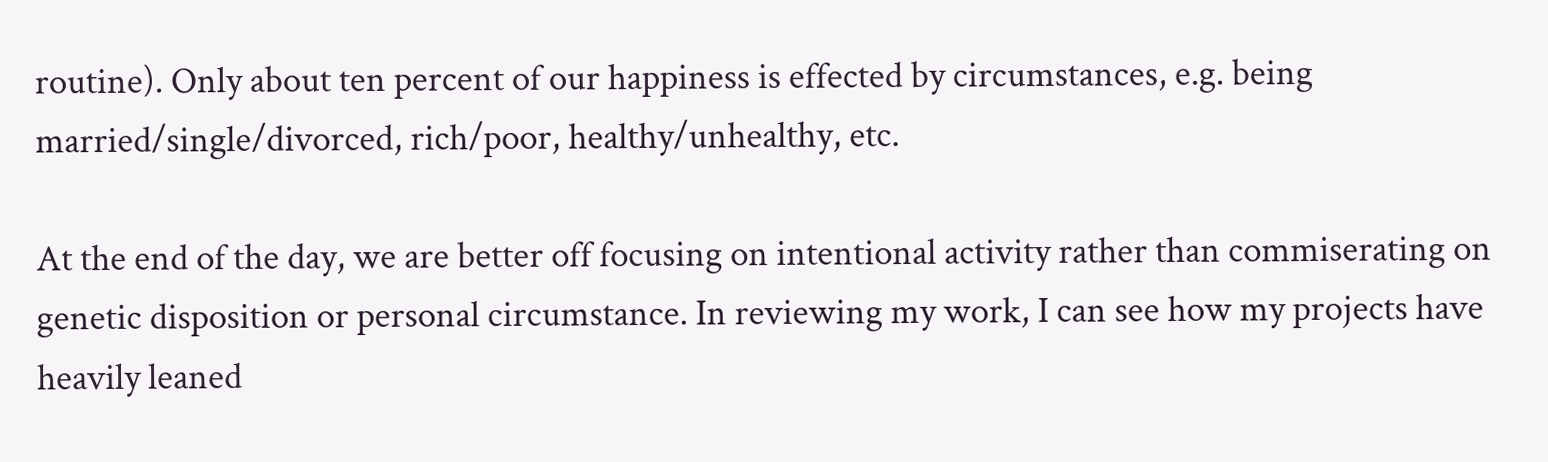routine). Only about ten percent of our happiness is effected by circumstances, e.g. being married/single/divorced, rich/poor, healthy/unhealthy, etc.

At the end of the day, we are better off focusing on intentional activity rather than commiserating on genetic disposition or personal circumstance. In reviewing my work, I can see how my projects have heavily leaned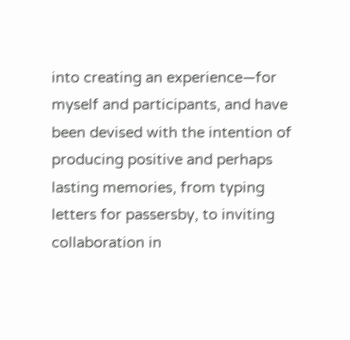into creating an experience—for myself and participants, and have been devised with the intention of producing positive and perhaps lasting memories, from typing letters for passersby, to inviting collaboration in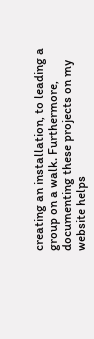creating an installation, to leading a group on a walk. Furthermore, documenting these projects on my website helps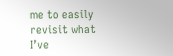me to easily revisit what I’ve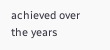achieved over the years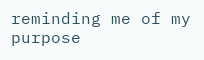reminding me of my purpose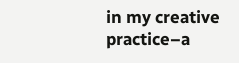in my creative practice–a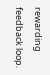rewarding feedback loop.